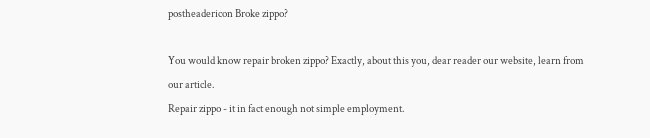postheadericon Broke zippo?

You would know repair broken zippo? Exactly, about this you, dear reader our website, learn from our article.
Repair zippo - it in fact enough not simple employment.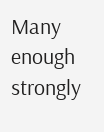Many enough strongly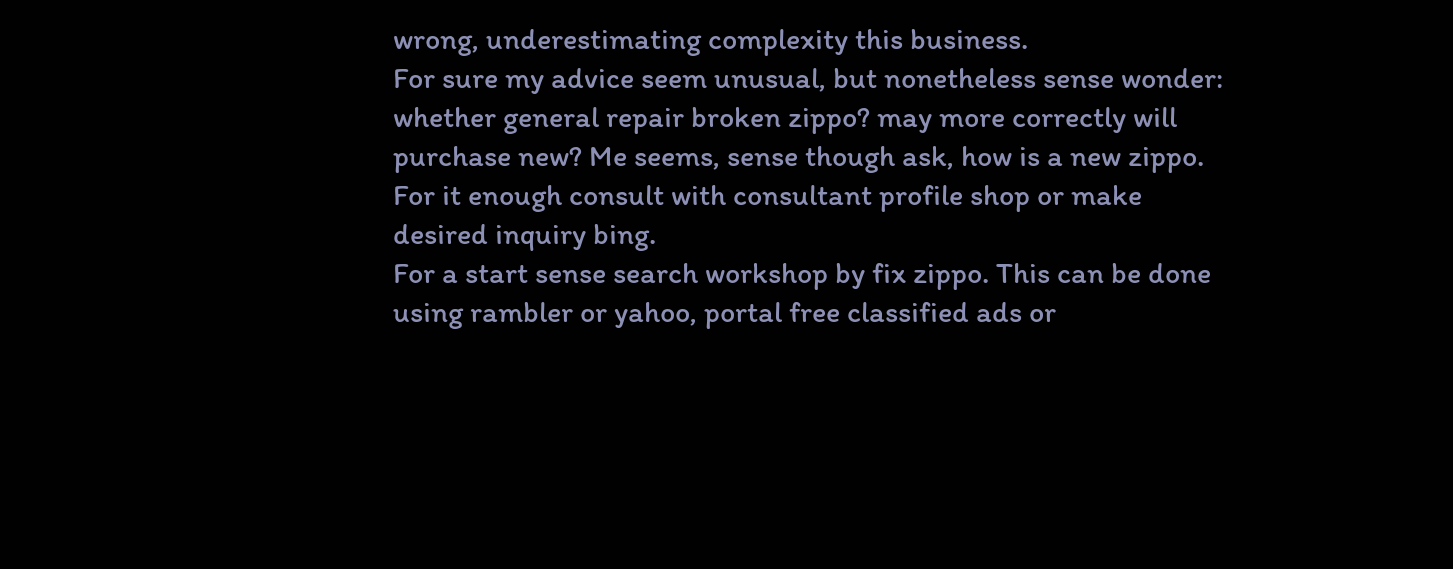wrong, underestimating complexity this business.
For sure my advice seem unusual, but nonetheless sense wonder: whether general repair broken zippo? may more correctly will purchase new? Me seems, sense though ask, how is a new zippo. For it enough consult with consultant profile shop or make desired inquiry bing.
For a start sense search workshop by fix zippo. This can be done using rambler or yahoo, portal free classified ads or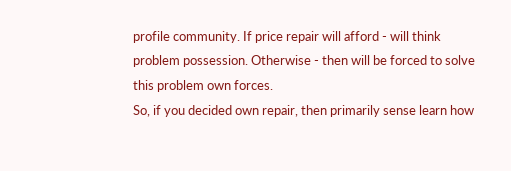profile community. If price repair will afford - will think problem possession. Otherwise - then will be forced to solve this problem own forces.
So, if you decided own repair, then primarily sense learn how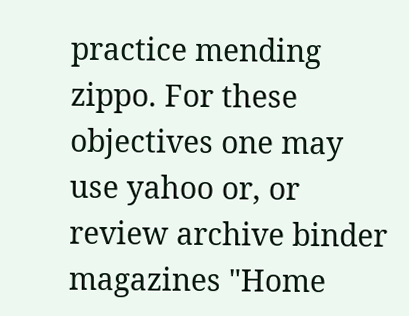practice mending zippo. For these objectives one may use yahoo or, or review archive binder magazines "Home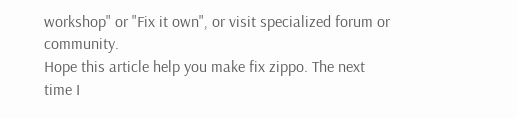workshop" or "Fix it own", or visit specialized forum or community.
Hope this article help you make fix zippo. The next time I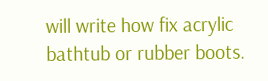will write how fix acrylic bathtub or rubber boots.